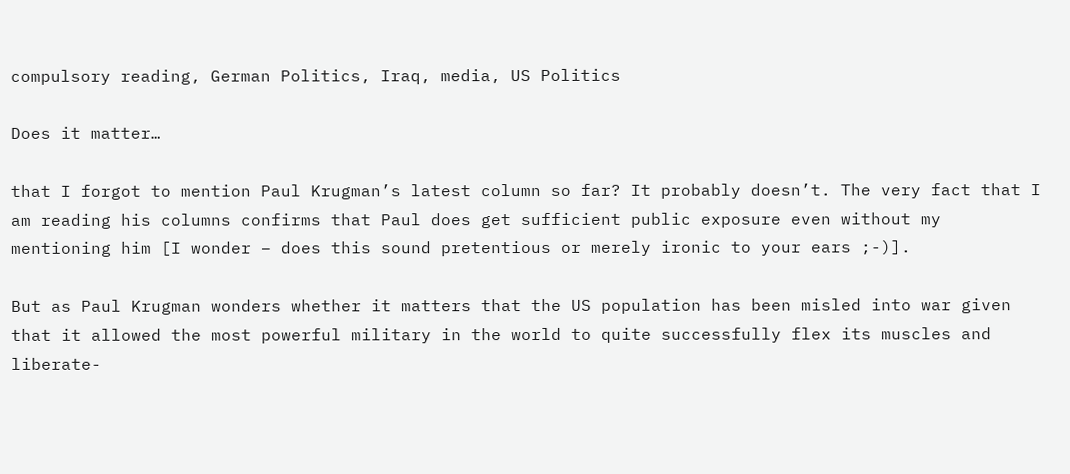compulsory reading, German Politics, Iraq, media, US Politics

Does it matter…

that I forgot to mention Paul Krugman’s latest column so far? It probably doesn’t. The very fact that I am reading his columns confirms that Paul does get sufficient public exposure even without my mentioning him [I wonder – does this sound pretentious or merely ironic to your ears ;-)].

But as Paul Krugman wonders whether it matters that the US population has been misled into war given that it allowed the most powerful military in the world to quite successfully flex its muscles and liberate-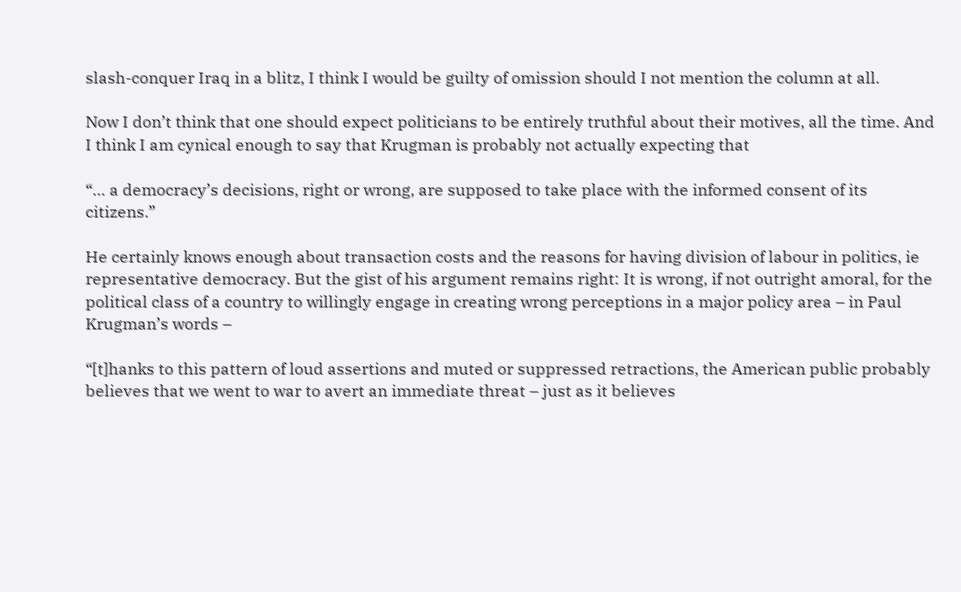slash-conquer Iraq in a blitz, I think I would be guilty of omission should I not mention the column at all.

Now I don’t think that one should expect politicians to be entirely truthful about their motives, all the time. And I think I am cynical enough to say that Krugman is probably not actually expecting that

“… a democracy’s decisions, right or wrong, are supposed to take place with the informed consent of its citizens.”

He certainly knows enough about transaction costs and the reasons for having division of labour in politics, ie representative democracy. But the gist of his argument remains right: It is wrong, if not outright amoral, for the political class of a country to willingly engage in creating wrong perceptions in a major policy area – in Paul Krugman’s words –

“[t]hanks to this pattern of loud assertions and muted or suppressed retractions, the American public probably believes that we went to war to avert an immediate threat – just as it believes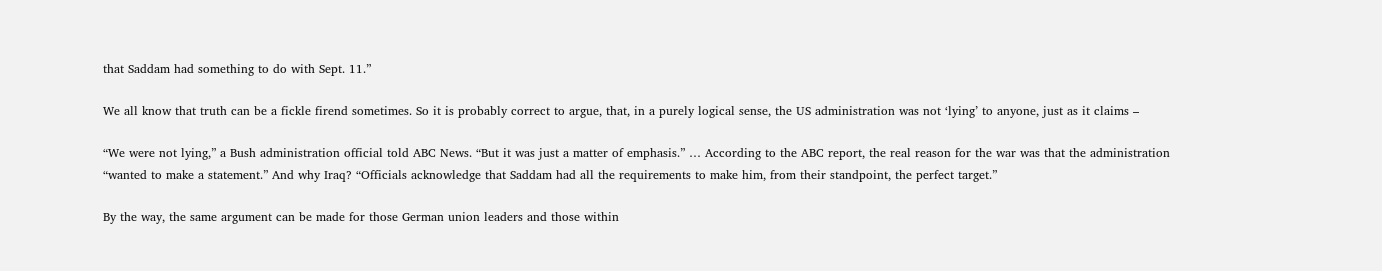that Saddam had something to do with Sept. 11.”

We all know that truth can be a fickle firend sometimes. So it is probably correct to argue, that, in a purely logical sense, the US administration was not ‘lying’ to anyone, just as it claims –

“We were not lying,” a Bush administration official told ABC News. “But it was just a matter of emphasis.” … According to the ABC report, the real reason for the war was that the administration “wanted to make a statement.” And why Iraq? “Officials acknowledge that Saddam had all the requirements to make him, from their standpoint, the perfect target.”

By the way, the same argument can be made for those German union leaders and those within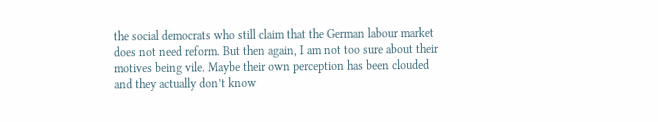the social democrats who still claim that the German labour market does not need reform. But then again, I am not too sure about their motives being vile. Maybe their own perception has been clouded and they actually don’t know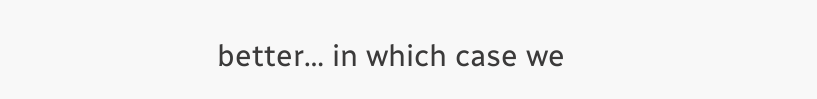better… in which case we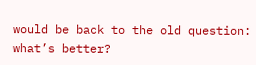would be back to the old question: what’s better?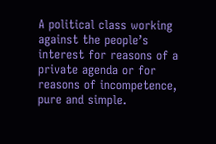A political class working against the people’s interest for reasons of a private agenda or for reasons of incompetence, pure and simple.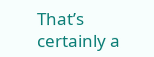That’s certainly a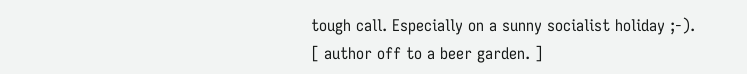tough call. Especially on a sunny socialist holiday ;-). [ author off to a beer garden. ]